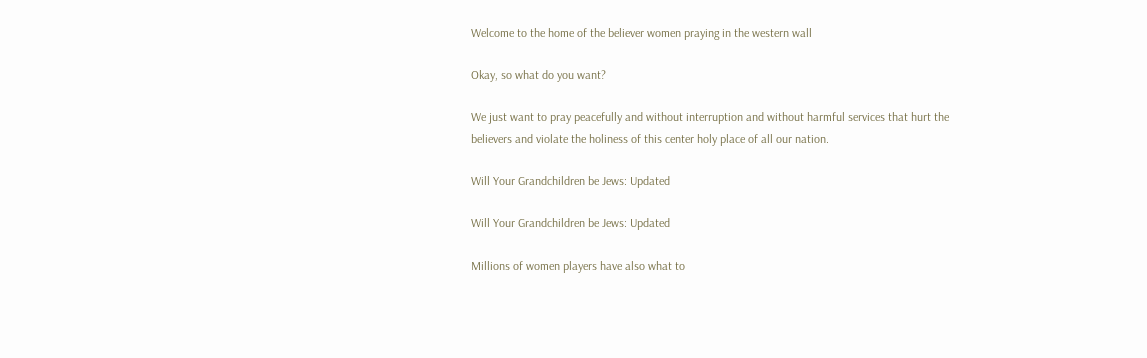Welcome to the home of the believer women praying in the western wall

Okay, so what do you want?

We just want to pray peacefully and without interruption and without harmful services that hurt the believers and violate the holiness of this center holy place of all our nation.

Will Your Grandchildren be Jews: Updated

Will Your Grandchildren be Jews: Updated

Millions of women players have also what to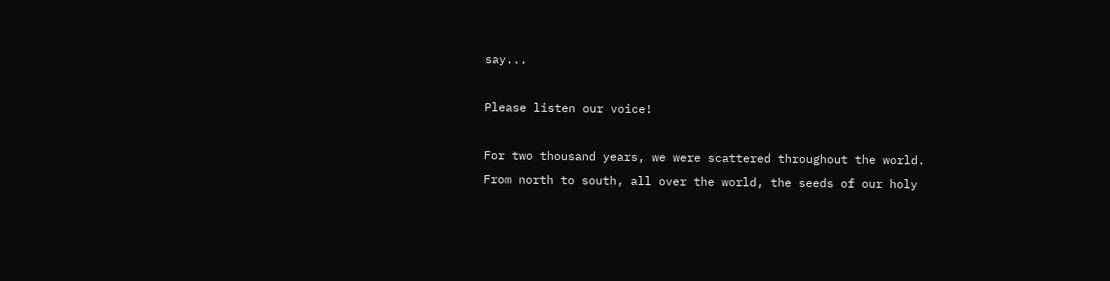say...

Please listen our voice!

For two thousand years, we were scattered throughout the world.
From north to south, all over the world, the seeds of our holy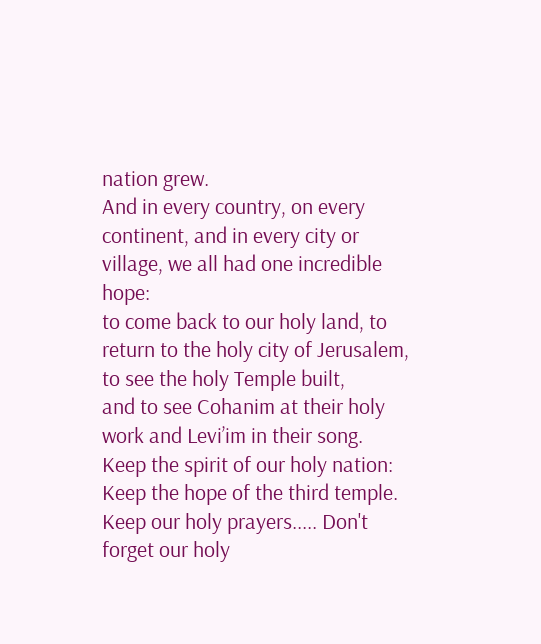nation grew.
And in every country, on every continent, and in every city or village, we all had one incredible hope:
to come back to our holy land, to return to the holy city of Jerusalem, to see the holy Temple built,
and to see Cohanim at their holy work and Levi’im in their song.
Keep the spirit of our holy nation: Keep the hope of the third temple. Keep our holy prayers..... Don't forget our holy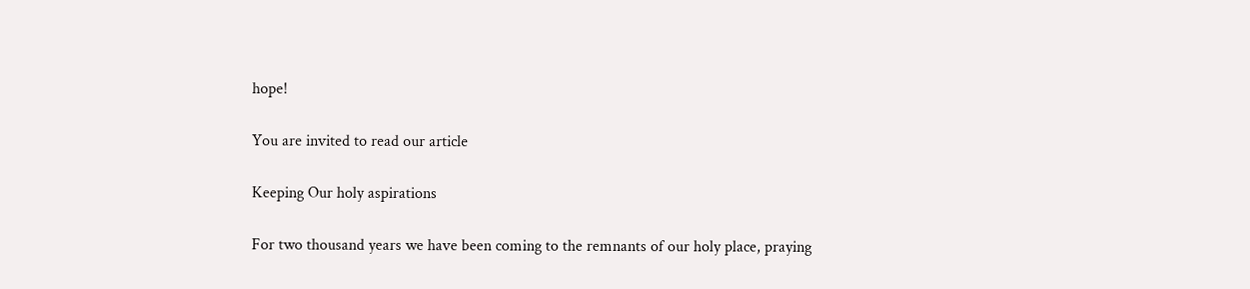hope!

You are invited to read our article

Keeping Our holy aspirations

For two thousand years we have been coming to the remnants of our holy place, praying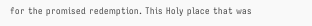for the promised redemption. This Holy place that was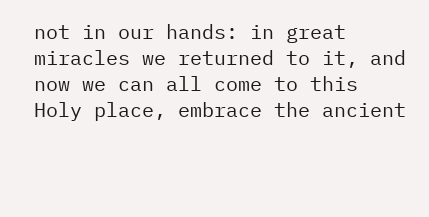not in our hands: in great miracles we returned to it, and now we can all come to this Holy place, embrace the ancient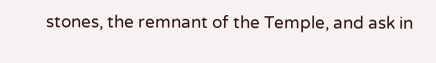stones, the remnant of the Temple, and ask in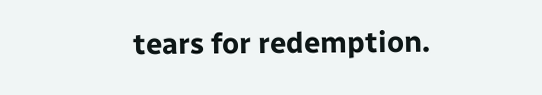tears for redemption.